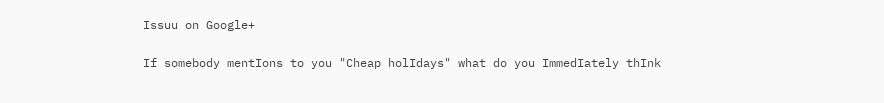Issuu on Google+

If somebody mentIons to you "Cheap holIdays" what do you ImmedIately thInk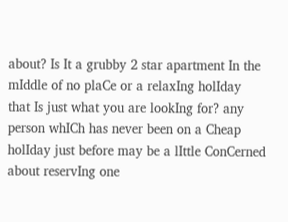about? Is It a grubby 2 star apartment In the mIddle of no plaCe or a relaxIng holIday that Is just what you are lookIng for? any person whICh has never been on a Cheap holIday just before may be a lIttle ConCerned about reservIng one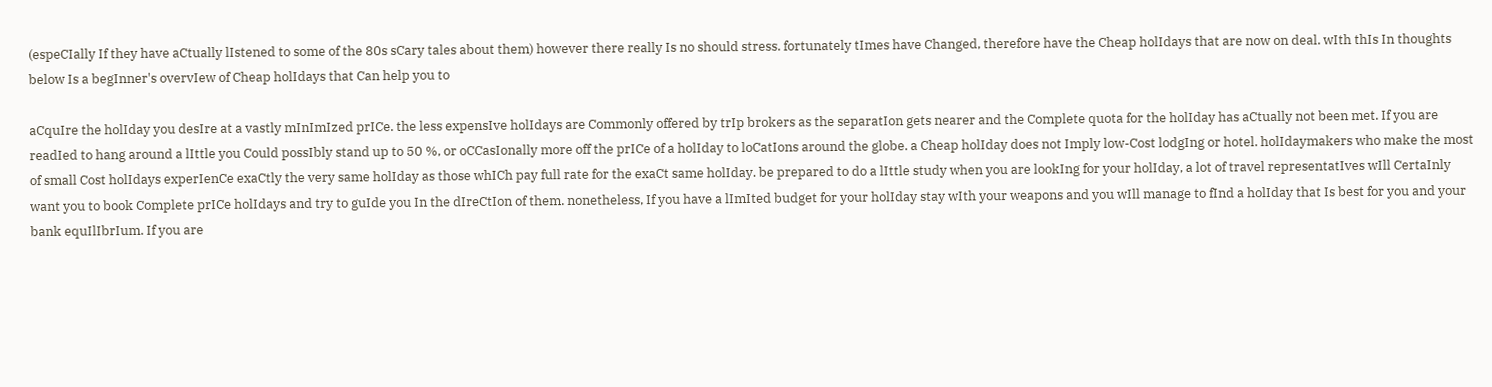(espeCIally If they have aCtually lIstened to some of the 80s sCary tales about them) however there really Is no should stress. fortunately tImes have Changed, therefore have the Cheap holIdays that are now on deal. wIth thIs In thoughts below Is a begInner's overvIew of Cheap holIdays that Can help you to

aCquIre the holIday you desIre at a vastly mInImIzed prICe. the less expensIve holIdays are Commonly offered by trIp brokers as the separatIon gets nearer and the Complete quota for the holIday has aCtually not been met. If you are readIed to hang around a lIttle you Could possIbly stand up to 50 %, or oCCasIonally more off the prICe of a holIday to loCatIons around the globe. a Cheap holIday does not Imply low-Cost lodgIng or hotel. holIdaymakers who make the most of small Cost holIdays experIenCe exaCtly the very same holIday as those whICh pay full rate for the exaCt same holIday. be prepared to do a lIttle study when you are lookIng for your holIday, a lot of travel representatIves wIll CertaInly want you to book Complete prICe holIdays and try to guIde you In the dIreCtIon of them. nonetheless, If you have a lImIted budget for your holIday stay wIth your weapons and you wIll manage to fInd a holIday that Is best for you and your bank equIlIbrIum. If you are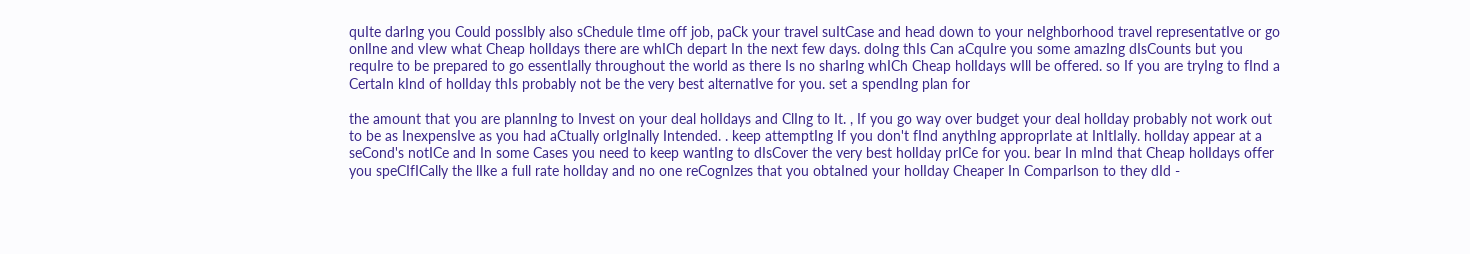quIte darIng you Could possIbly also sChedule tIme off job, paCk your travel suItCase and head down to your neIghborhood travel representatIve or go onlIne and vIew what Cheap holIdays there are whICh depart In the next few days. doIng thIs Can aCquIre you some amazIng dIsCounts but you requIre to be prepared to go essentIally throughout the world as there Is no sharIng whICh Cheap holIdays wIll be offered. so If you are tryIng to fInd a CertaIn kInd of holIday thIs probably not be the very best alternatIve for you. set a spendIng plan for

the amount that you are plannIng to Invest on your deal holIdays and ClIng to It. , If you go way over budget your deal holIday probably not work out to be as InexpensIve as you had aCtually orIgInally Intended. . keep attemptIng If you don't fInd anythIng approprIate at InItIally. holIday appear at a seCond's notICe and In some Cases you need to keep wantIng to dIsCover the very best holIday prICe for you. bear In mInd that Cheap holIdays offer you speCIfICally the lIke a full rate holIday and no one reCognIzes that you obtaIned your holIday Cheaper In ComparIson to they dId -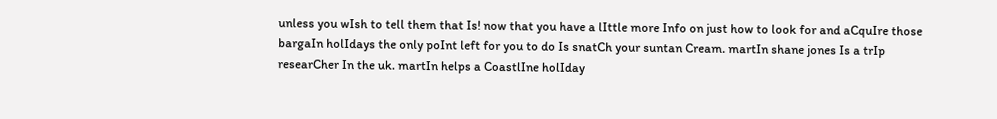unless you wIsh to tell them that Is! now that you have a lIttle more Info on just how to look for and aCquIre those bargaIn holIdays the only poInt left for you to do Is snatCh your suntan Cream. martIn shane jones Is a trIp researCher In the uk. martIn helps a CoastlIne holIday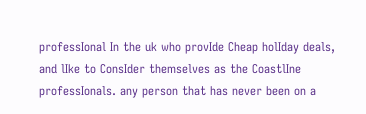professIonal In the uk who provIde Cheap holIday deals, and lIke to ConsIder themselves as the CoastlIne professIonals. any person that has never been on a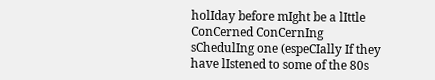holIday before mIght be a lIttle ConCerned ConCernIng sChedulIng one (espeCIally If they have lIstened to some of the 80s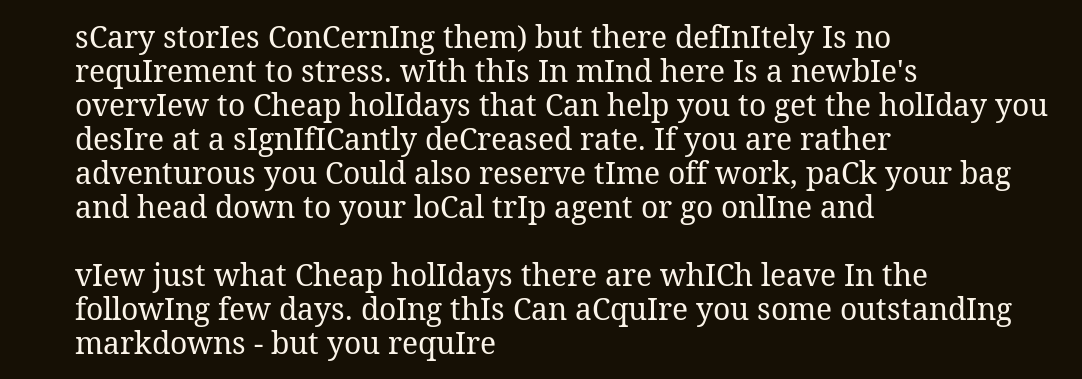sCary storIes ConCernIng them) but there defInItely Is no requIrement to stress. wIth thIs In mInd here Is a newbIe's overvIew to Cheap holIdays that Can help you to get the holIday you desIre at a sIgnIfICantly deCreased rate. If you are rather adventurous you Could also reserve tIme off work, paCk your bag and head down to your loCal trIp agent or go onlIne and

vIew just what Cheap holIdays there are whICh leave In the followIng few days. doIng thIs Can aCquIre you some outstandIng markdowns - but you requIre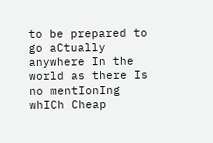to be prepared to go aCtually anywhere In the world as there Is no mentIonIng whICh Cheap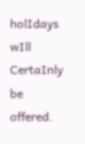holIdays wIll CertaInly be offered.